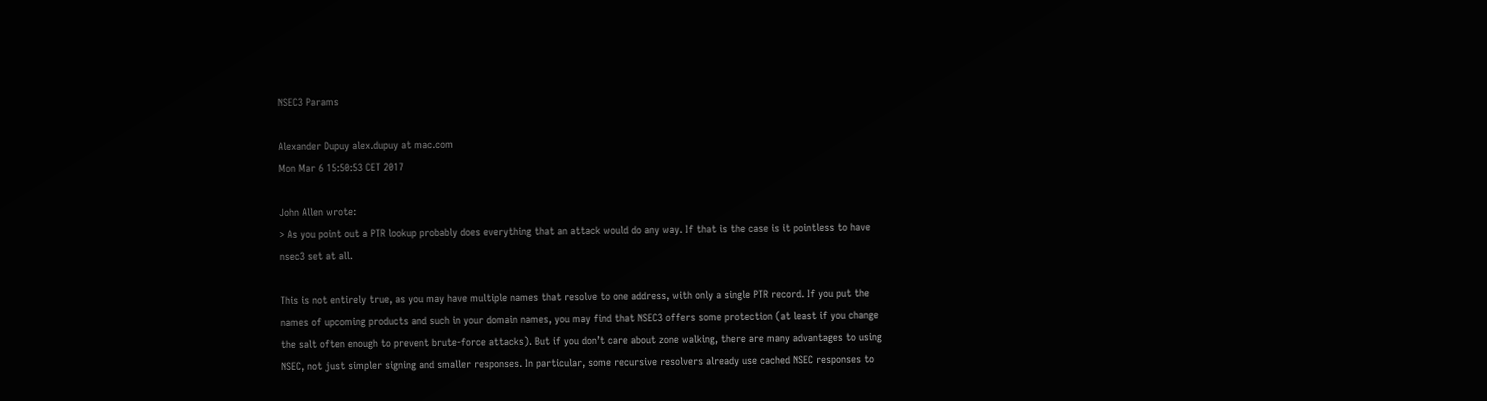NSEC3 Params

Alexander Dupuy alex.dupuy at mac.com
Mon Mar 6 15:50:53 CET 2017

John Allen wrote:
> As you point out a PTR lookup probably does everything that an attack would do any way. If that is the case is it pointless to have nsec3 set at all.

This is not entirely true, as you may have multiple names that resolve to one address, with only a single PTR record. If you put the names of upcoming products and such in your domain names, you may find that NSEC3 offers some protection (at least if you change the salt often enough to prevent brute-force attacks). But if you don’t care about zone walking, there are many advantages to using NSEC, not just simpler signing and smaller responses. In particular, some recursive resolvers already use cached NSEC responses to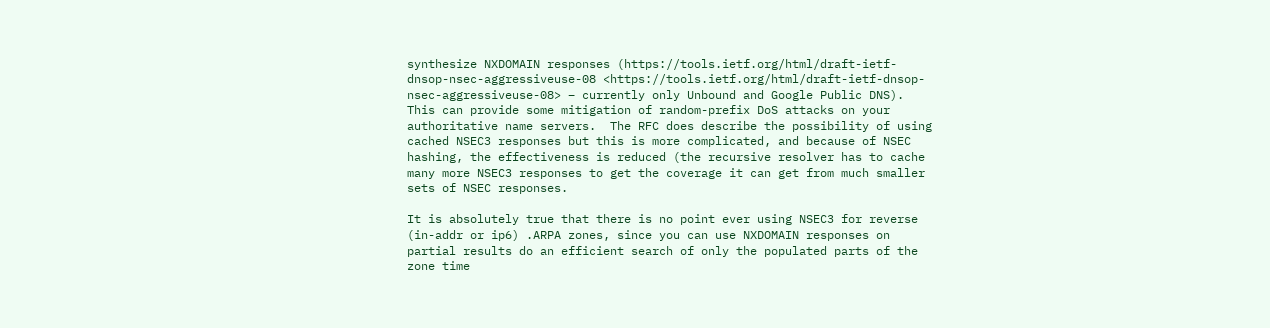synthesize NXDOMAIN responses (https://tools.ietf.org/html/draft-ietf-dnsop-nsec-aggressiveuse-08 <https://tools.ietf.org/html/draft-ietf-dnsop-nsec-aggressiveuse-08> – currently only Unbound and Google Public DNS). This can provide some mitigation of random-prefix DoS attacks on your authoritative name servers.  The RFC does describe the possibility of using cached NSEC3 responses but this is more complicated, and because of NSEC hashing, the effectiveness is reduced (the recursive resolver has to cache many more NSEC3 responses to get the coverage it can get from much smaller sets of NSEC responses.

It is absolutely true that there is no point ever using NSEC3 for reverse (in-addr or ip6) .ARPA zones, since you can use NXDOMAIN responses on partial results do an efficient search of only the populated parts of the zone time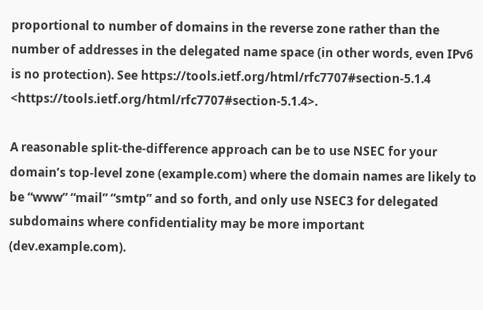proportional to number of domains in the reverse zone rather than the number of addresses in the delegated name space (in other words, even IPv6 is no protection). See https://tools.ietf.org/html/rfc7707#section-5.1.4 <https://tools.ietf.org/html/rfc7707#section-5.1.4>.

A reasonable split-the-difference approach can be to use NSEC for your domain’s top-level zone (example.com) where the domain names are likely to be “www” “mail” “smtp” and so forth, and only use NSEC3 for delegated subdomains where confidentiality may be more important (dev.example.com).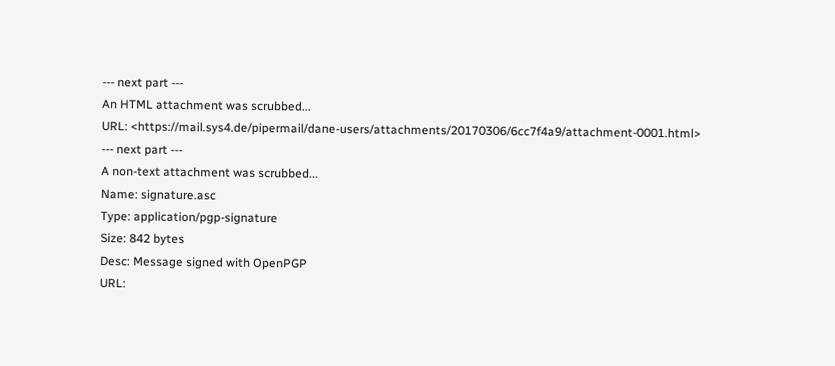--- next part ---
An HTML attachment was scrubbed...
URL: <https://mail.sys4.de/pipermail/dane-users/attachments/20170306/6cc7f4a9/attachment-0001.html>
--- next part ---
A non-text attachment was scrubbed...
Name: signature.asc
Type: application/pgp-signature
Size: 842 bytes
Desc: Message signed with OpenPGP
URL: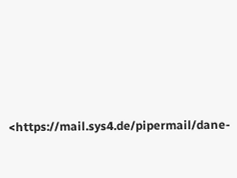<https://mail.sys4.de/pipermail/dane-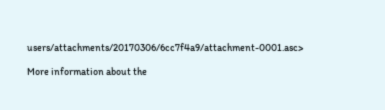users/attachments/20170306/6cc7f4a9/attachment-0001.asc>

More information about the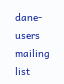dane-users mailing list